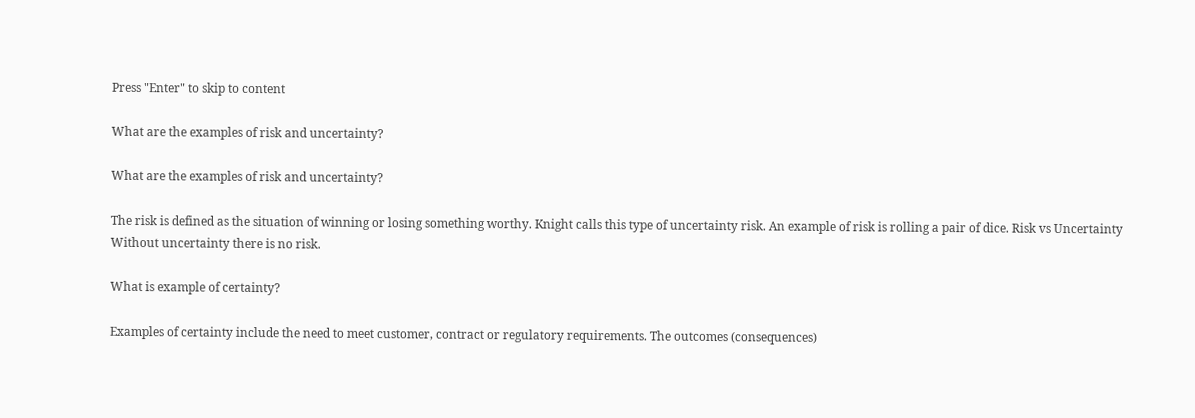Press "Enter" to skip to content

What are the examples of risk and uncertainty?

What are the examples of risk and uncertainty?

The risk is defined as the situation of winning or losing something worthy. Knight calls this type of uncertainty risk. An example of risk is rolling a pair of dice. Risk vs Uncertainty Without uncertainty there is no risk.

What is example of certainty?

Examples of certainty include the need to meet customer, contract or regulatory requirements. The outcomes (consequences)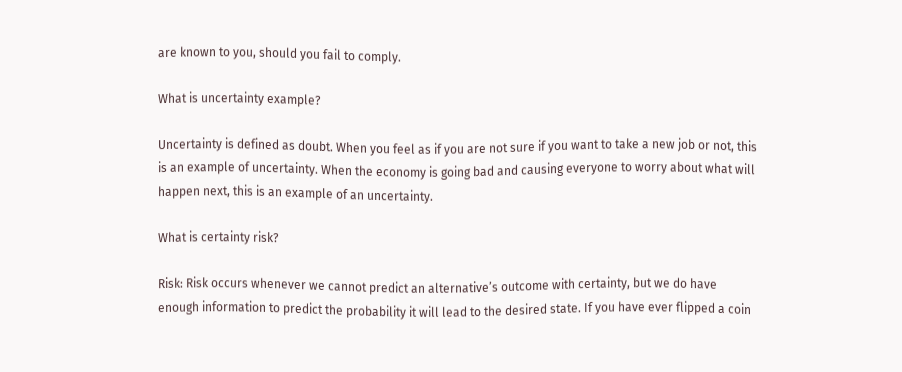are known to you, should you fail to comply.

What is uncertainty example?

Uncertainty is defined as doubt. When you feel as if you are not sure if you want to take a new job or not, this is an example of uncertainty. When the economy is going bad and causing everyone to worry about what will happen next, this is an example of an uncertainty.

What is certainty risk?

Risk: Risk occurs whenever we cannot predict an alternative’s outcome with certainty, but we do have enough information to predict the probability it will lead to the desired state. If you have ever flipped a coin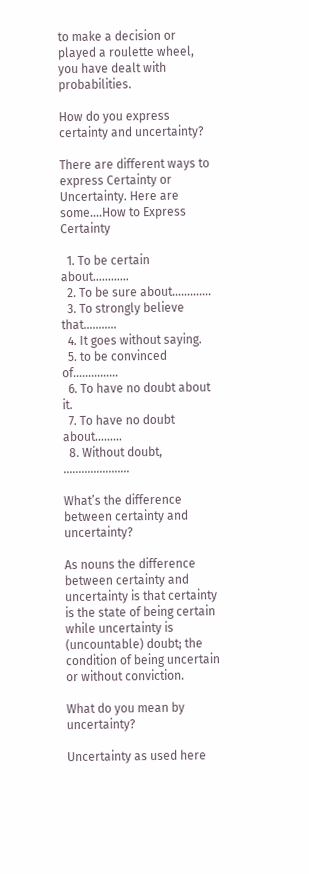to make a decision or played a roulette wheel, you have dealt with probabilities.

How do you express certainty and uncertainty?

There are different ways to express Certainty or Uncertainty. Here are some….How to Express Certainty

  1. To be certain about…………
  2. To be sure about………….
  3. To strongly believe that………..
  4. It goes without saying.
  5. to be convinced of……………
  6. To have no doubt about it.
  7. To have no doubt about………
  8. Without doubt, ………………….

What’s the difference between certainty and uncertainty?

As nouns the difference between certainty and uncertainty is that certainty is the state of being certain while uncertainty is (uncountable) doubt; the condition of being uncertain or without conviction.

What do you mean by uncertainty?

Uncertainty as used here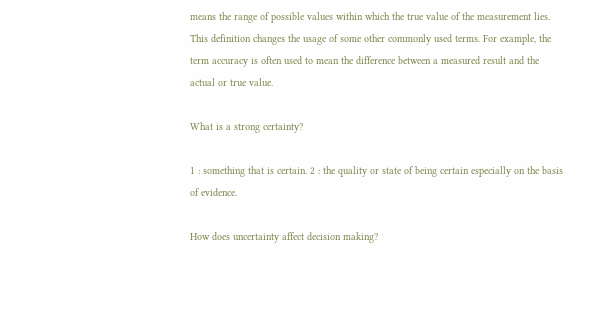means the range of possible values within which the true value of the measurement lies. This definition changes the usage of some other commonly used terms. For example, the term accuracy is often used to mean the difference between a measured result and the actual or true value.

What is a strong certainty?

1 : something that is certain. 2 : the quality or state of being certain especially on the basis of evidence.

How does uncertainty affect decision making?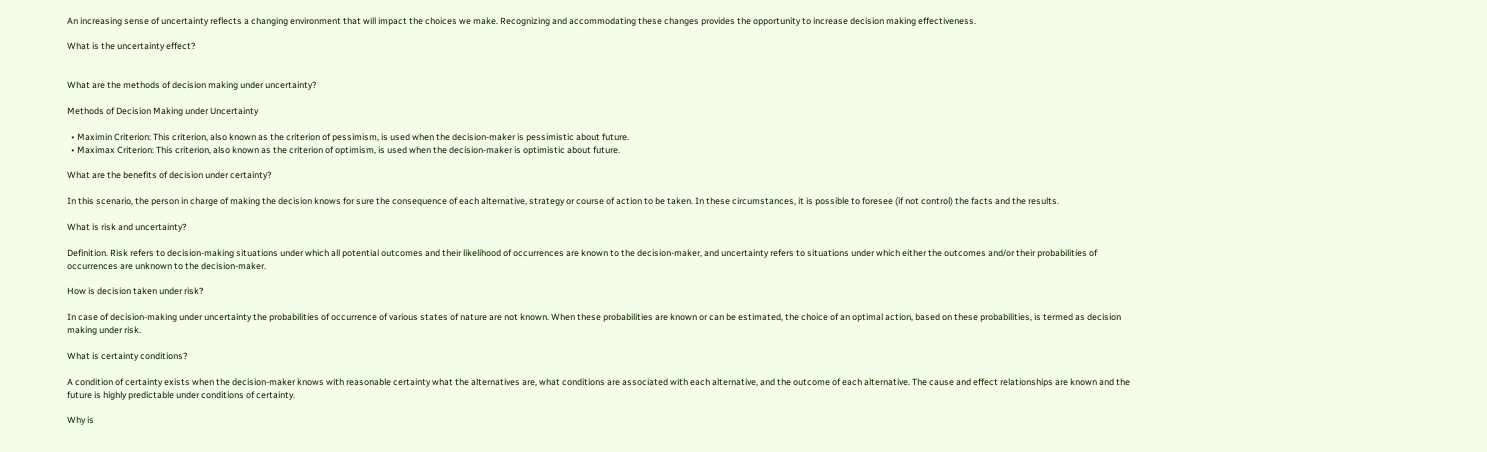An increasing sense of uncertainty reflects a changing environment that will impact the choices we make. Recognizing and accommodating these changes provides the opportunity to increase decision making effectiveness.

What is the uncertainty effect?


What are the methods of decision making under uncertainty?

Methods of Decision Making under Uncertainty

  • Maximin Criterion: This criterion, also known as the criterion of pessimism, is used when the decision-maker is pessimistic about future.
  • Maximax Criterion: This criterion, also known as the criterion of optimism, is used when the decision-maker is optimistic about future.

What are the benefits of decision under certainty?

In this scenario, the person in charge of making the decision knows for sure the consequence of each alternative, strategy or course of action to be taken. In these circumstances, it is possible to foresee (if not control) the facts and the results.

What is risk and uncertainty?

Definition. Risk refers to decision-making situations under which all potential outcomes and their likelihood of occurrences are known to the decision-maker, and uncertainty refers to situations under which either the outcomes and/or their probabilities of occurrences are unknown to the decision-maker.

How is decision taken under risk?

In case of decision-making under uncertainty the probabilities of occurrence of various states of nature are not known. When these probabilities are known or can be estimated, the choice of an optimal action, based on these probabilities, is termed as decision making under risk.

What is certainty conditions?

A condition of certainty exists when the decision-maker knows with reasonable certainty what the alternatives are, what conditions are associated with each alternative, and the outcome of each alternative. The cause and effect relationships are known and the future is highly predictable under conditions of certainty.

Why is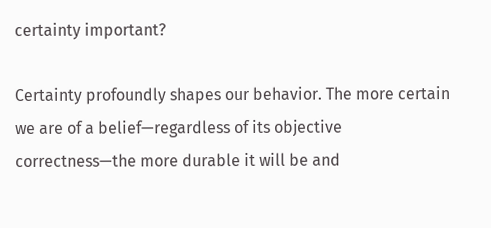certainty important?

Certainty profoundly shapes our behavior. The more certain we are of a belief—regardless of its objective correctness—the more durable it will be and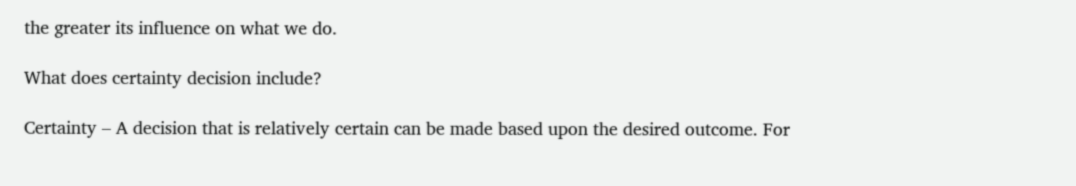the greater its influence on what we do.

What does certainty decision include?

Certainty – A decision that is relatively certain can be made based upon the desired outcome. For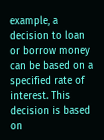example, a decision to loan or borrow money can be based on a specified rate of interest. This decision is based on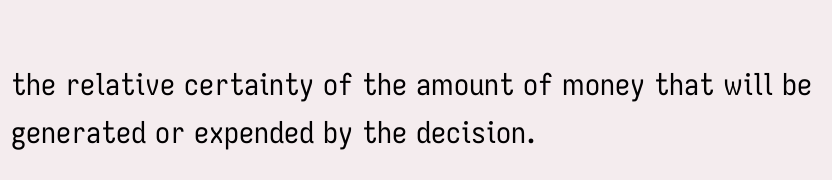the relative certainty of the amount of money that will be generated or expended by the decision.